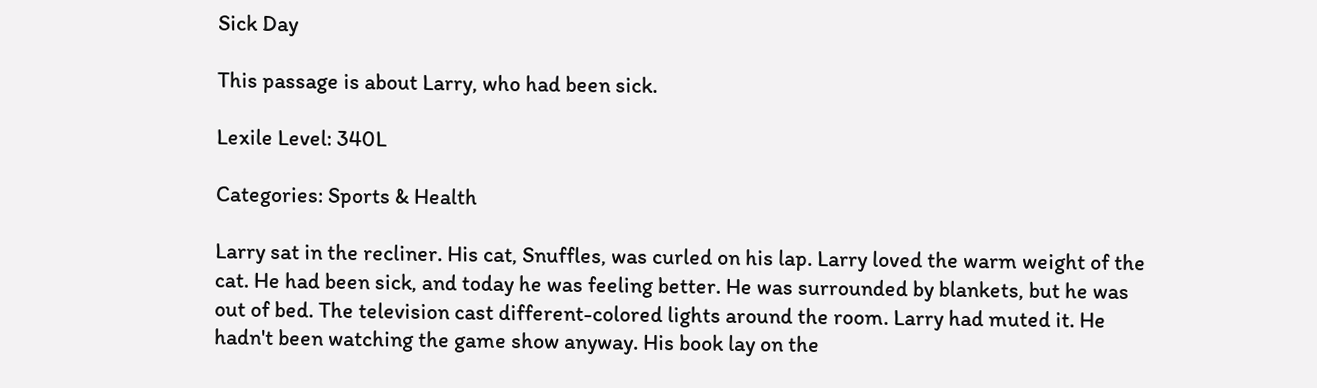Sick Day

This passage is about Larry, who had been sick.

Lexile Level: 340L

Categories: Sports & Health

Larry sat in the recliner. His cat, Snuffles, was curled on his lap. Larry loved the warm weight of the cat. He had been sick, and today he was feeling better. He was surrounded by blankets, but he was out of bed. The television cast different-colored lights around the room. Larry had muted it. He hadn't been watching the game show anyway. His book lay on the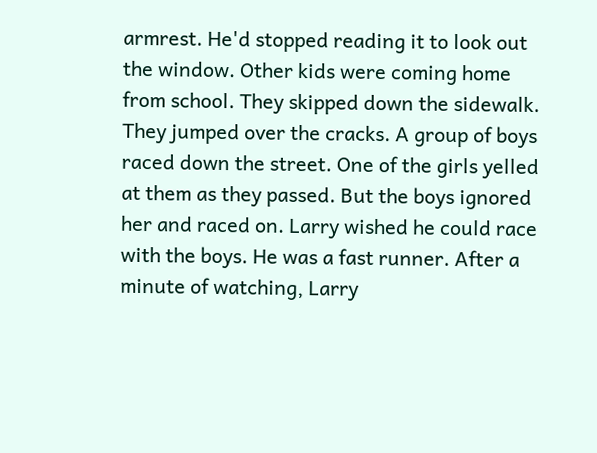armrest. He'd stopped reading it to look out the window. Other kids were coming home from school. They skipped down the sidewalk. They jumped over the cracks. A group of boys raced down the street. One of the girls yelled at them as they passed. But the boys ignored her and raced on. Larry wished he could race with the boys. He was a fast runner. After a minute of watching, Larry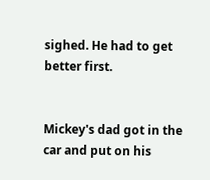sighed. He had to get better first.


Mickey's dad got in the car and put on his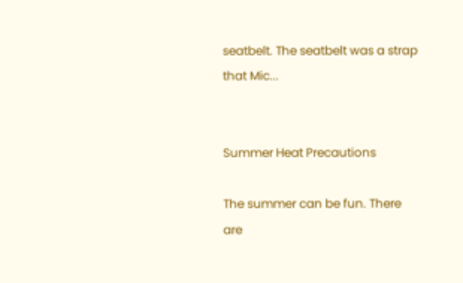seatbelt. The seatbelt was a strap that Mic...


Summer Heat Precautions

The summer can be fun. There are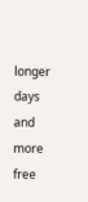longer days and more free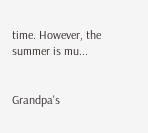time. However, the summer is mu...


Grandpa's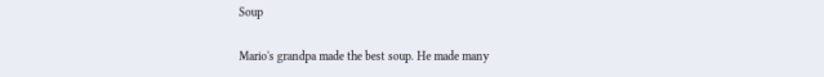Soup

Mario's grandpa made the best soup. He made many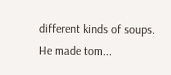different kinds of soups. He made tom...